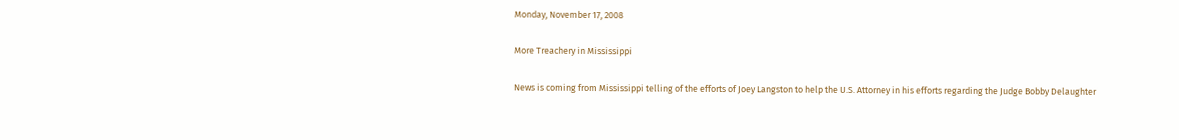Monday, November 17, 2008

More Treachery in Mississippi

News is coming from Mississippi telling of the efforts of Joey Langston to help the U.S. Attorney in his efforts regarding the Judge Bobby Delaughter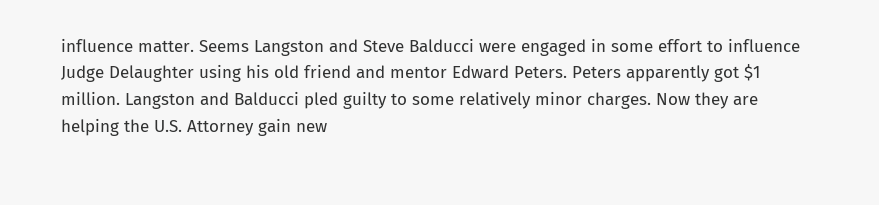influence matter. Seems Langston and Steve Balducci were engaged in some effort to influence Judge Delaughter using his old friend and mentor Edward Peters. Peters apparently got $1 million. Langston and Balducci pled guilty to some relatively minor charges. Now they are helping the U.S. Attorney gain new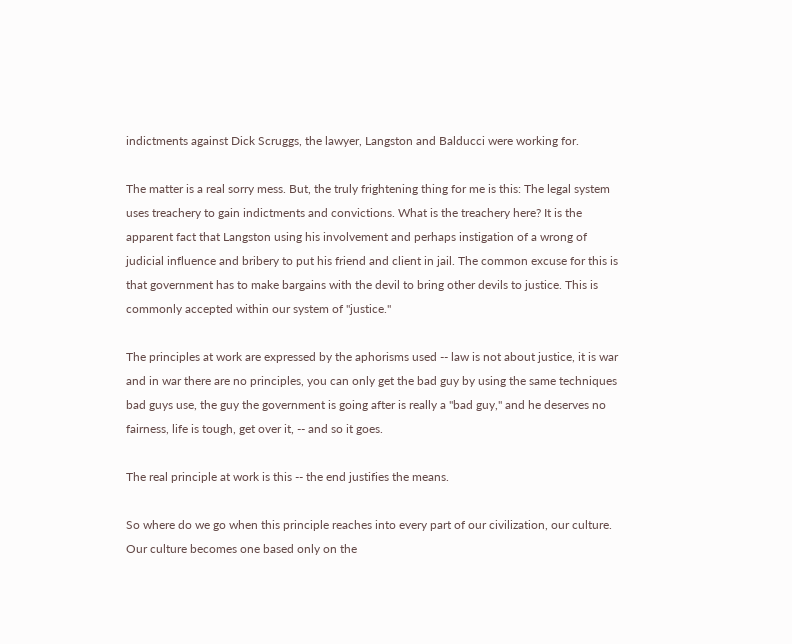indictments against Dick Scruggs, the lawyer, Langston and Balducci were working for.

The matter is a real sorry mess. But, the truly frightening thing for me is this: The legal system uses treachery to gain indictments and convictions. What is the treachery here? It is the apparent fact that Langston using his involvement and perhaps instigation of a wrong of judicial influence and bribery to put his friend and client in jail. The common excuse for this is that government has to make bargains with the devil to bring other devils to justice. This is commonly accepted within our system of "justice."

The principles at work are expressed by the aphorisms used -- law is not about justice, it is war and in war there are no principles, you can only get the bad guy by using the same techniques bad guys use, the guy the government is going after is really a "bad guy," and he deserves no fairness, life is tough, get over it, -- and so it goes.

The real principle at work is this -- the end justifies the means.

So where do we go when this principle reaches into every part of our civilization, our culture. Our culture becomes one based only on the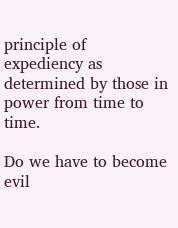principle of expediency as determined by those in power from time to time.

Do we have to become evil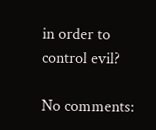in order to control evil?

No comments: